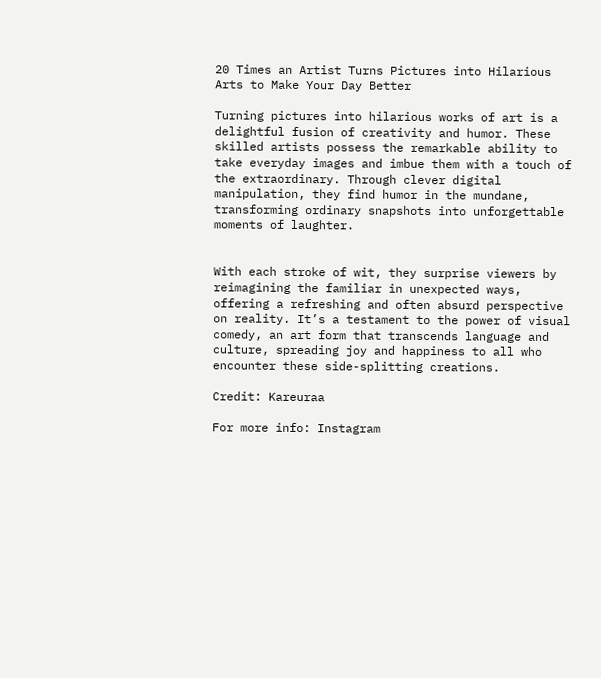20 Times an Artist Turns Pictures into Hilarious Arts to Make Your Day Better

Turning pictures into hilarious works of art is a delightful fusion of creativity and humor. These skilled artists possess the remarkable ability to take everyday images and imbue them with a touch of the extraordinary. Through clever digital manipulation, they find humor in the mundane, transforming ordinary snapshots into unforgettable moments of laughter.


With each stroke of wit, they surprise viewers by reimagining the familiar in unexpected ways, offering a refreshing and often absurd perspective on reality. It’s a testament to the power of visual comedy, an art form that transcends language and culture, spreading joy and happiness to all who encounter these side-splitting creations.

Credit: Kareuraa

For more info: Instagram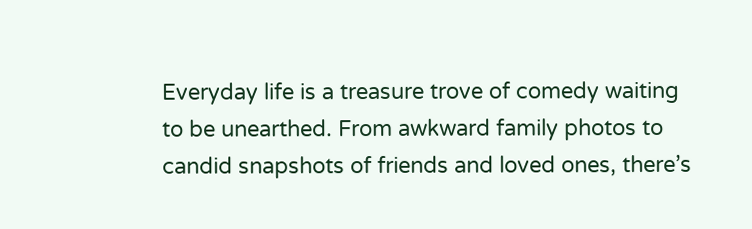Everyday life is a treasure trove of comedy waiting to be unearthed. From awkward family photos to candid snapshots of friends and loved ones, there’s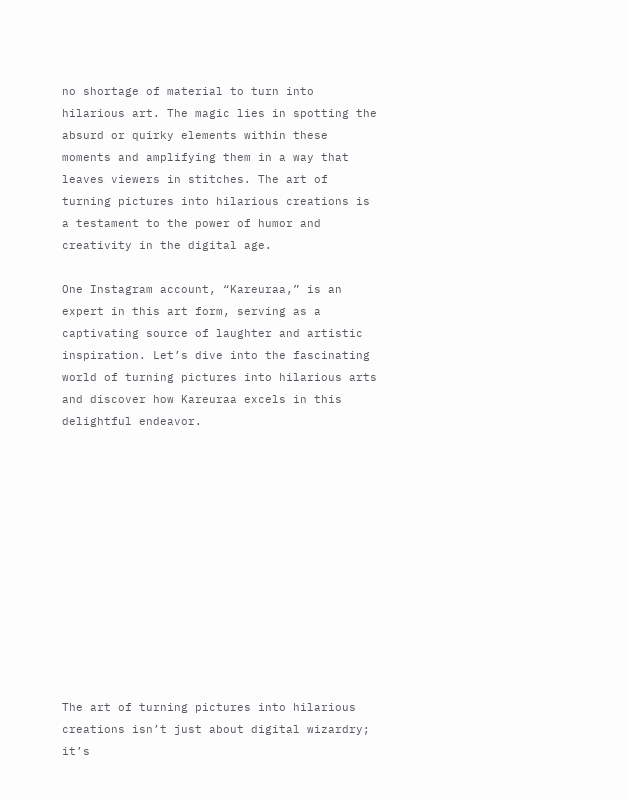no shortage of material to turn into hilarious art. The magic lies in spotting the absurd or quirky elements within these moments and amplifying them in a way that leaves viewers in stitches. The art of turning pictures into hilarious creations is a testament to the power of humor and creativity in the digital age.

One Instagram account, “Kareuraa,” is an expert in this art form, serving as a captivating source of laughter and artistic inspiration. Let’s dive into the fascinating world of turning pictures into hilarious arts and discover how Kareuraa excels in this delightful endeavor.












The art of turning pictures into hilarious creations isn’t just about digital wizardry; it’s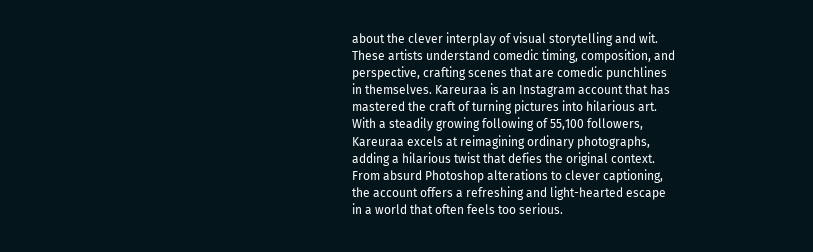about the clever interplay of visual storytelling and wit. These artists understand comedic timing, composition, and perspective, crafting scenes that are comedic punchlines in themselves. Kareuraa is an Instagram account that has mastered the craft of turning pictures into hilarious art. With a steadily growing following of 55,100 followers, Kareuraa excels at reimagining ordinary photographs, adding a hilarious twist that defies the original context. From absurd Photoshop alterations to clever captioning, the account offers a refreshing and light-hearted escape in a world that often feels too serious.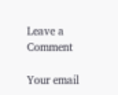Leave a Comment

Your email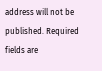address will not be published. Required fields are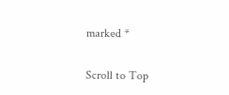marked *

Scroll to Top